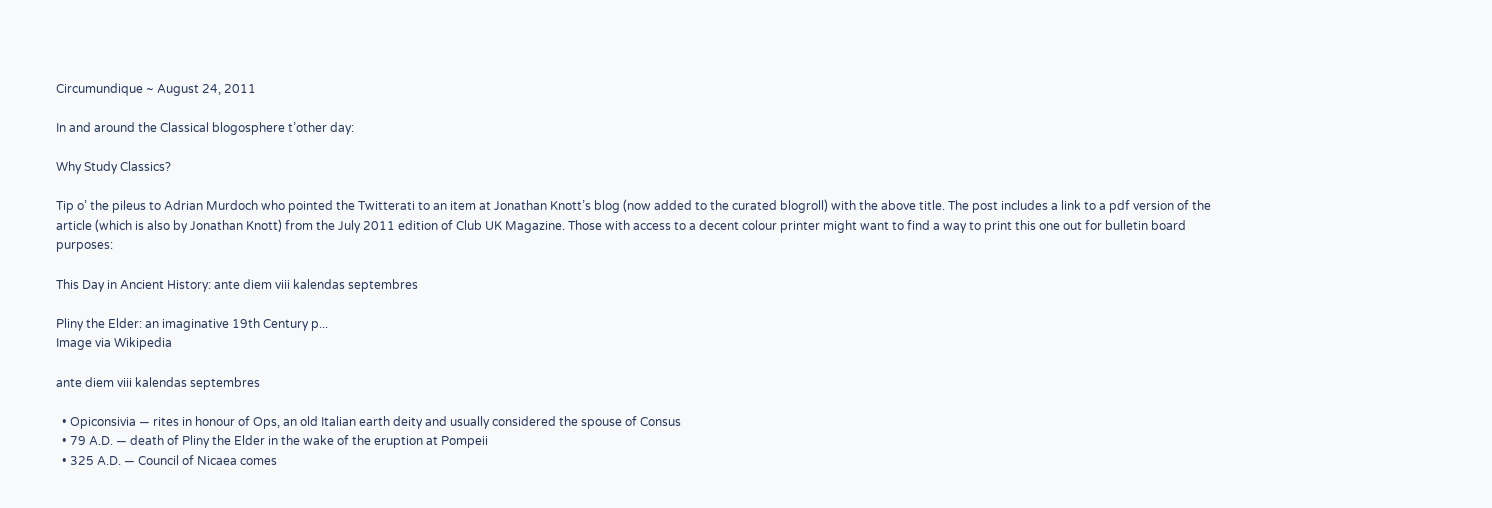Circumundique ~ August 24, 2011

In and around the Classical blogosphere t’other day:

Why Study Classics?

Tip o’ the pileus to Adrian Murdoch who pointed the Twitterati to an item at Jonathan Knott’s blog (now added to the curated blogroll) with the above title. The post includes a link to a pdf version of the article (which is also by Jonathan Knott) from the July 2011 edition of Club UK Magazine. Those with access to a decent colour printer might want to find a way to print this one out for bulletin board purposes:

This Day in Ancient History: ante diem viii kalendas septembres

Pliny the Elder: an imaginative 19th Century p...
Image via Wikipedia

ante diem viii kalendas septembres

  • Opiconsivia — rites in honour of Ops, an old Italian earth deity and usually considered the spouse of Consus
  • 79 A.D. — death of Pliny the Elder in the wake of the eruption at Pompeii
  • 325 A.D. — Council of Nicaea comes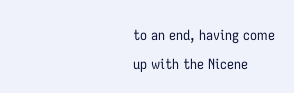to an end, having come up with the Nicene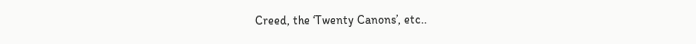Creed, the ‘Twenty Canons’, etc..